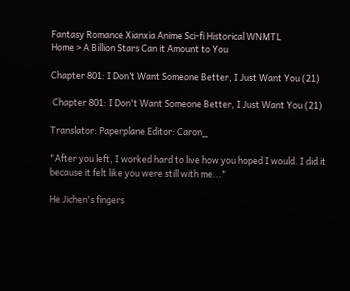Fantasy Romance Xianxia Anime Sci-fi Historical WNMTL
Home > A Billion Stars Can it Amount to You

Chapter 801: I Don’t Want Someone Better, I Just Want You (21)

 Chapter 801: I Don't Want Someone Better, I Just Want You (21)

Translator: Paperplane Editor: Caron_

"After you left, I worked hard to live how you hoped I would. I did it because it felt like you were still with me..."

He Jichen's fingers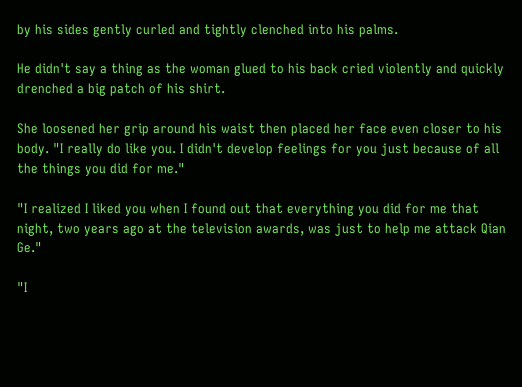by his sides gently curled and tightly clenched into his palms.

He didn't say a thing as the woman glued to his back cried violently and quickly drenched a big patch of his shirt.

She loosened her grip around his waist then placed her face even closer to his body. "I really do like you. I didn't develop feelings for you just because of all the things you did for me."

"I realized I liked you when I found out that everything you did for me that night, two years ago at the television awards, was just to help me attack Qian Ge."

"I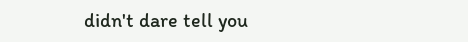didn't dare tell you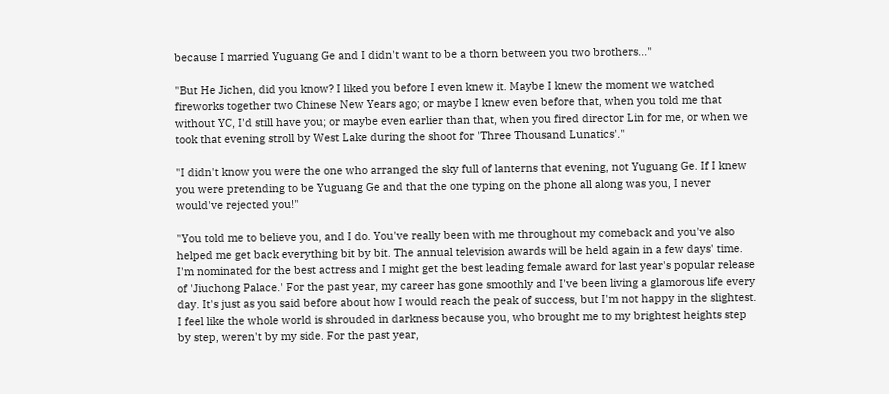because I married Yuguang Ge and I didn't want to be a thorn between you two brothers..."

"But He Jichen, did you know? I liked you before I even knew it. Maybe I knew the moment we watched fireworks together two Chinese New Years ago; or maybe I knew even before that, when you told me that without YC, I'd still have you; or maybe even earlier than that, when you fired director Lin for me, or when we took that evening stroll by West Lake during the shoot for 'Three Thousand Lunatics'."

"I didn't know you were the one who arranged the sky full of lanterns that evening, not Yuguang Ge. If I knew you were pretending to be Yuguang Ge and that the one typing on the phone all along was you, I never would've rejected you!"

"You told me to believe you, and I do. You've really been with me throughout my comeback and you've also helped me get back everything bit by bit. The annual television awards will be held again in a few days' time. I'm nominated for the best actress and I might get the best leading female award for last year's popular release of 'Jiuchong Palace.' For the past year, my career has gone smoothly and I've been living a glamorous life every day. It's just as you said before about how I would reach the peak of success, but I'm not happy in the slightest. I feel like the whole world is shrouded in darkness because you, who brought me to my brightest heights step by step, weren't by my side. For the past year,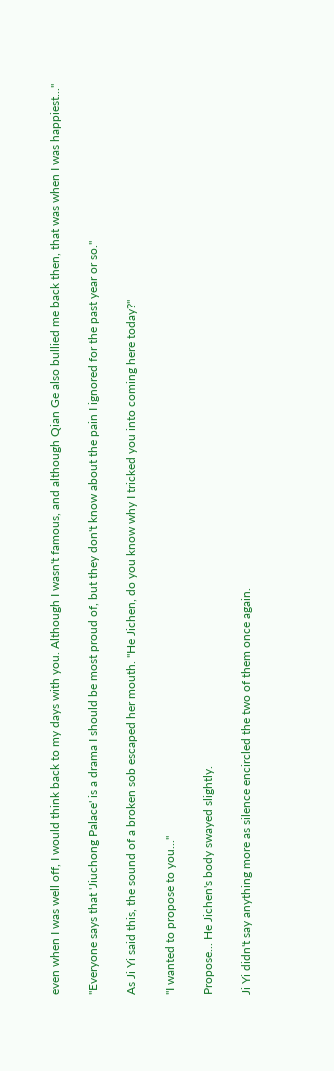even when I was well off, I would think back to my days with you. Although I wasn't famous, and although Qian Ge also bullied me back then, that was when I was happiest..."

"Everyone says that 'Jiuchong Palace' is a drama I should be most proud of, but they don't know about the pain I ignored for the past year or so."

As Ji Yi said this, the sound of a broken sob escaped her mouth. "He Jichen, do you know why I tricked you into coming here today?"

"I wanted to propose to you..."

Propose... He Jichen's body swayed slightly.

Ji Yi didn't say anything more as silence encircled the two of them once again.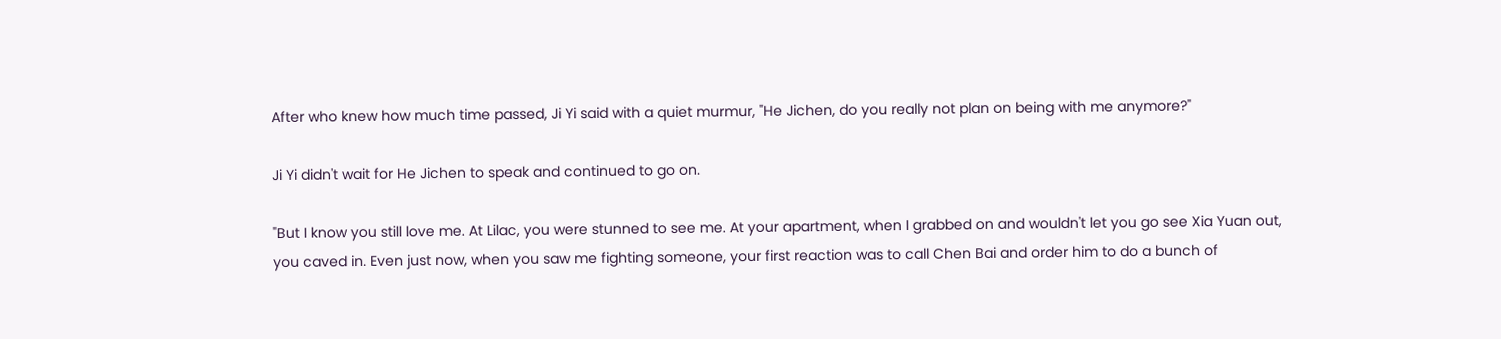After who knew how much time passed, Ji Yi said with a quiet murmur, "He Jichen, do you really not plan on being with me anymore?"

Ji Yi didn't wait for He Jichen to speak and continued to go on.

"But I know you still love me. At Lilac, you were stunned to see me. At your apartment, when I grabbed on and wouldn't let you go see Xia Yuan out, you caved in. Even just now, when you saw me fighting someone, your first reaction was to call Chen Bai and order him to do a bunch of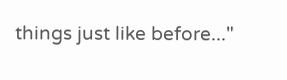things just like before..."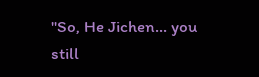"So, He Jichen... you still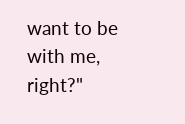want to be with me, right?"